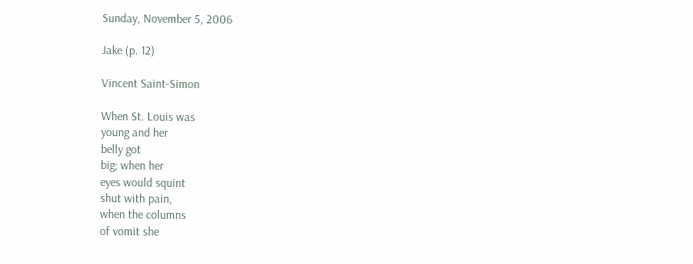Sunday, November 5, 2006

Jake (p. 12)

Vincent Saint-Simon

When St. Louis was
young and her
belly got
big; when her
eyes would squint
shut with pain,
when the columns
of vomit she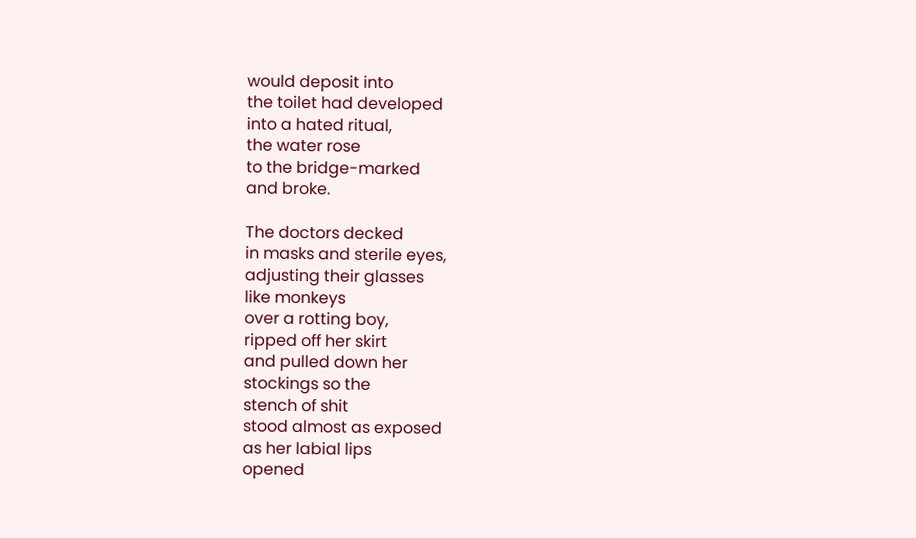would deposit into
the toilet had developed
into a hated ritual,
the water rose
to the bridge-marked
and broke.

The doctors decked
in masks and sterile eyes,
adjusting their glasses
like monkeys
over a rotting boy,
ripped off her skirt
and pulled down her
stockings so the
stench of shit
stood almost as exposed
as her labial lips
opened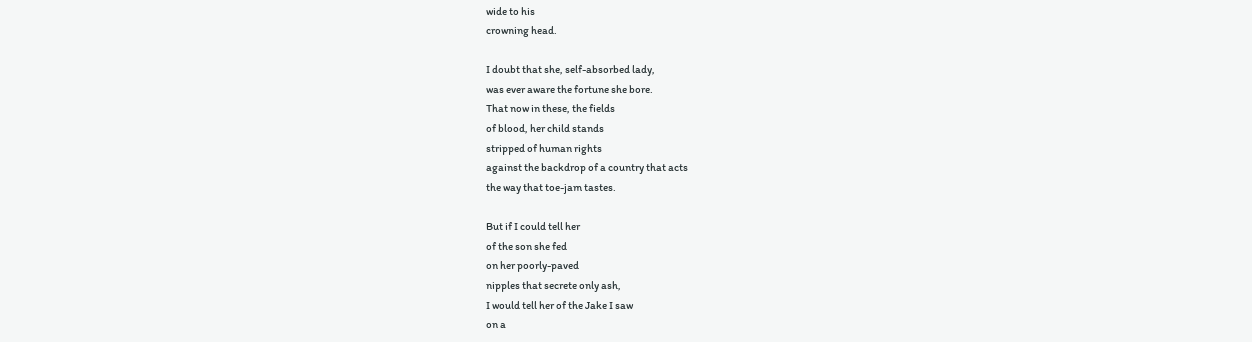wide to his
crowning head.

I doubt that she, self-absorbed lady,
was ever aware the fortune she bore.
That now in these, the fields
of blood, her child stands
stripped of human rights
against the backdrop of a country that acts
the way that toe-jam tastes.

But if I could tell her
of the son she fed
on her poorly-paved
nipples that secrete only ash,
I would tell her of the Jake I saw
on a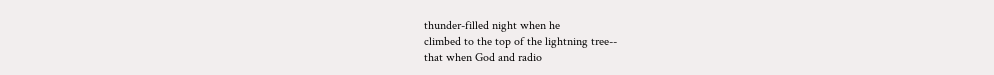thunder-filled night when he
climbed to the top of the lightning tree--
that when God and radio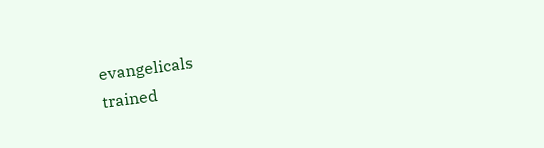evangelicals
trained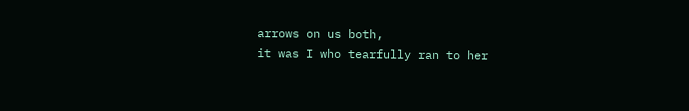arrows on us both,
it was I who tearfully ran to her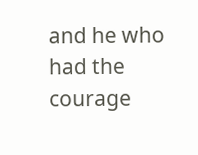and he who had the courage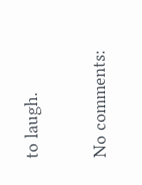to laugh.

No comments: